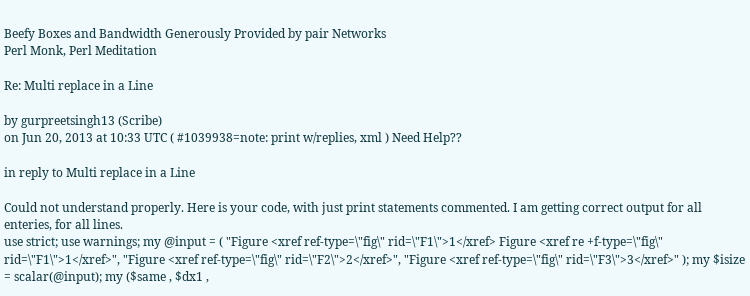Beefy Boxes and Bandwidth Generously Provided by pair Networks
Perl Monk, Perl Meditation

Re: Multi replace in a Line

by gurpreetsingh13 (Scribe)
on Jun 20, 2013 at 10:33 UTC ( #1039938=note: print w/replies, xml ) Need Help??

in reply to Multi replace in a Line

Could not understand properly. Here is your code, with just print statements commented. I am getting correct output for all enteries, for all lines.
use strict; use warnings; my @input = ( "Figure <xref ref-type=\"fig\" rid=\"F1\">1</xref> Figure <xref re +f-type=\"fig\" rid=\"F1\">1</xref>", "Figure <xref ref-type=\"fig\" rid=\"F2\">2</xref>", "Figure <xref ref-type=\"fig\" rid=\"F3\">3</xref>" ); my $isize = scalar(@input); my ($same , $dx1 ,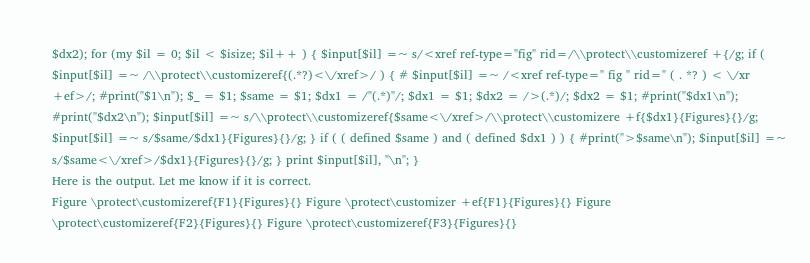$dx2); for (my $il = 0; $il < $isize; $il++ ) { $input[$il] =~ s/<xref ref-type="fig" rid=/\\protect\\customizeref +{/g; if ( $input[$il] =~ /\\protect\\customizeref{(.*?)<\/xref>/ ) { # $input[$il] =~ /<xref ref-type=" fig " rid=" ( . *? ) < \/xr +ef>/; #print("$1\n"); $_ = $1; $same = $1; $dx1 = /"(.*)"/; $dx1 = $1; $dx2 = />(.*)/; $dx2 = $1; #print("$dx1\n"); #print("$dx2\n"); $input[$il] =~ s/\\protect\\customizeref{$same<\/xref>/\\protect\\customizere +f{$dx1}{Figures}{}/g; $input[$il] =~ s/$same/$dx1}{Figures}{}/g; } if ( ( defined $same ) and ( defined $dx1 ) ) { #print(">$same\n"); $input[$il] =~ s/$same<\/xref>/$dx1}{Figures}{}/g; } print $input[$il], "\n"; }
Here is the output. Let me know if it is correct.
Figure \protect\customizeref{F1}{Figures}{} Figure \protect\customizer +ef{F1}{Figures}{} Figure \protect\customizeref{F2}{Figures}{} Figure \protect\customizeref{F3}{Figures}{}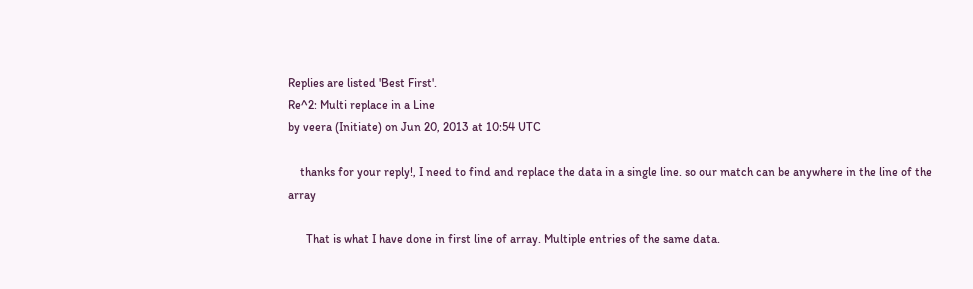Replies are listed 'Best First'.
Re^2: Multi replace in a Line
by veera (Initiate) on Jun 20, 2013 at 10:54 UTC

    thanks for your reply!, I need to find and replace the data in a single line. so our match can be anywhere in the line of the array

      That is what I have done in first line of array. Multiple entries of the same data.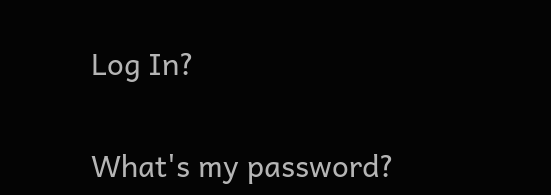Log In?

What's my password?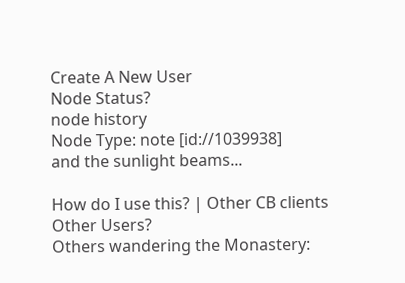Create A New User
Node Status?
node history
Node Type: note [id://1039938]
and the sunlight beams...

How do I use this? | Other CB clients
Other Users?
Others wandering the Monastery: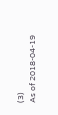(3)
As of 2018-04-19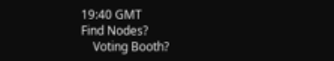19:40 GMT
Find Nodes?
    Voting Booth?